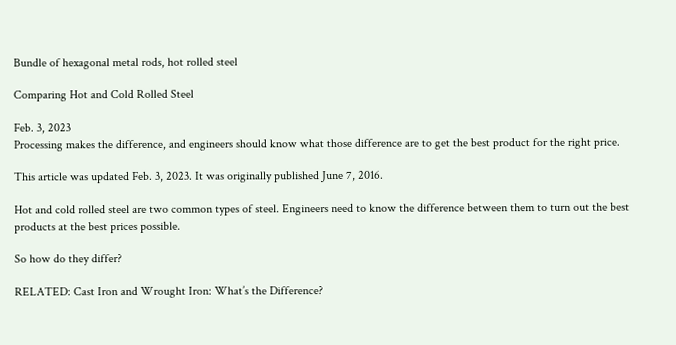Bundle of hexagonal metal rods, hot rolled steel

Comparing Hot and Cold Rolled Steel

Feb. 3, 2023
Processing makes the difference, and engineers should know what those difference are to get the best product for the right price.

This article was updated Feb. 3, 2023. It was originally published June 7, 2016.

Hot and cold rolled steel are two common types of steel. Engineers need to know the difference between them to turn out the best products at the best prices possible.

So how do they differ?

RELATED: Cast Iron and Wrought Iron: What’s the Difference?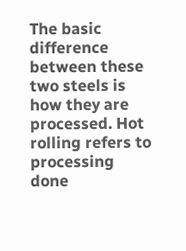The basic difference between these two steels is how they are processed. Hot rolling refers to processing done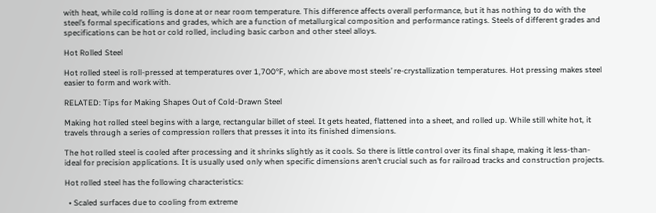with heat, while cold rolling is done at or near room temperature. This difference affects overall performance, but it has nothing to do with the steel’s formal specifications and grades, which are a function of metallurgical composition and performance ratings. Steels of different grades and specifications can be hot or cold rolled, including basic carbon and other steel alloys.

Hot Rolled Steel

Hot rolled steel is roll-pressed at temperatures over 1,700°F, which are above most steels’ re-crystallization temperatures. Hot pressing makes steel easier to form and work with.

RELATED: Tips for Making Shapes Out of Cold-Drawn Steel

Making hot rolled steel begins with a large, rectangular billet of steel. It gets heated, flattened into a sheet, and rolled up. While still white hot, it travels through a series of compression rollers that presses it into its finished dimensions.

The hot rolled steel is cooled after processing and it shrinks slightly as it cools. So there is little control over its final shape, making it less-than-ideal for precision applications. It is usually used only when specific dimensions aren’t crucial such as for railroad tracks and construction projects.

Hot rolled steel has the following characteristics:

  • Scaled surfaces due to cooling from extreme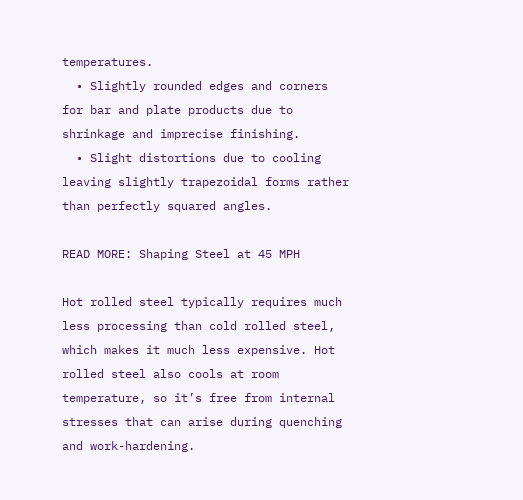temperatures.
  • Slightly rounded edges and corners for bar and plate products due to shrinkage and imprecise finishing.
  • Slight distortions due to cooling leaving slightly trapezoidal forms rather than perfectly squared angles.

READ MORE: Shaping Steel at 45 MPH

Hot rolled steel typically requires much less processing than cold rolled steel, which makes it much less expensive. Hot rolled steel also cools at room temperature, so it’s free from internal stresses that can arise during quenching and work-hardening.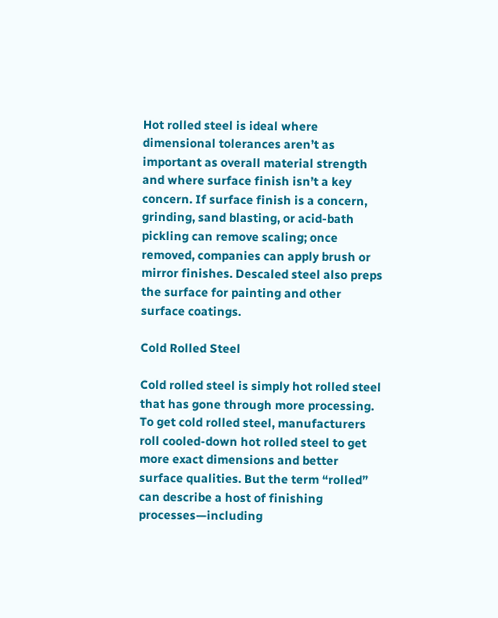Hot rolled steel is ideal where dimensional tolerances aren’t as important as overall material strength and where surface finish isn’t a key concern. If surface finish is a concern, grinding, sand blasting, or acid-bath pickling can remove scaling; once removed, companies can apply brush or mirror finishes. Descaled steel also preps the surface for painting and other surface coatings.

Cold Rolled Steel

Cold rolled steel is simply hot rolled steel that has gone through more processing. To get cold rolled steel, manufacturers roll cooled-down hot rolled steel to get more exact dimensions and better surface qualities. But the term “rolled” can describe a host of finishing processes—including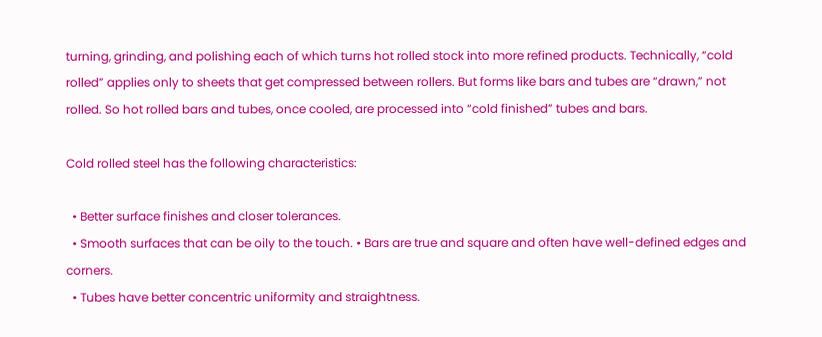turning, grinding, and polishing each of which turns hot rolled stock into more refined products. Technically, “cold rolled” applies only to sheets that get compressed between rollers. But forms like bars and tubes are “drawn,” not rolled. So hot rolled bars and tubes, once cooled, are processed into “cold finished” tubes and bars.

Cold rolled steel has the following characteristics:

  • Better surface finishes and closer tolerances.
  • Smooth surfaces that can be oily to the touch. • Bars are true and square and often have well-defined edges and corners.
  • Tubes have better concentric uniformity and straightness.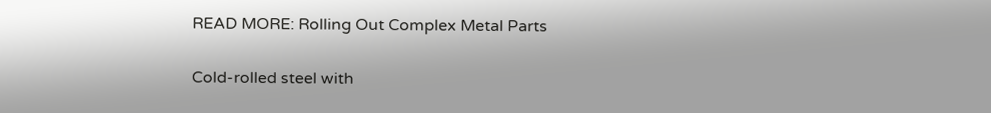READ MORE: Rolling Out Complex Metal Parts

Cold-rolled steel with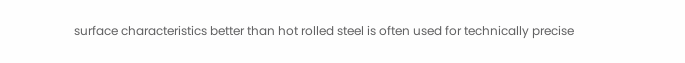surface characteristics better than hot rolled steel is often used for technically precise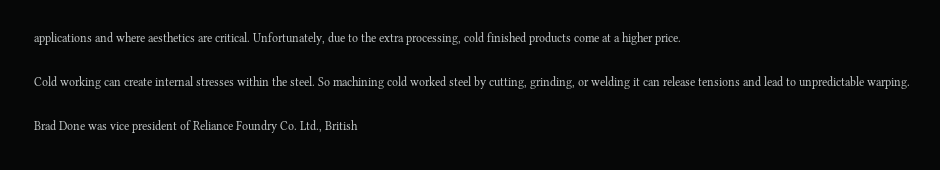applications and where aesthetics are critical. Unfortunately, due to the extra processing, cold finished products come at a higher price.

Cold working can create internal stresses within the steel. So machining cold worked steel by cutting, grinding, or welding it can release tensions and lead to unpredictable warping.

Brad Done was vice president of Reliance Foundry Co. Ltd., British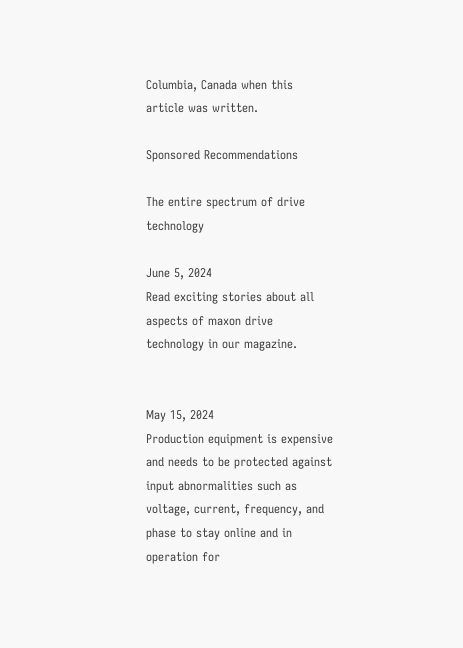Columbia, Canada when this article was written.

Sponsored Recommendations

The entire spectrum of drive technology

June 5, 2024
Read exciting stories about all aspects of maxon drive technology in our magazine.


May 15, 2024
Production equipment is expensive and needs to be protected against input abnormalities such as voltage, current, frequency, and phase to stay online and in operation for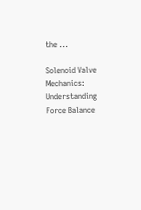the ...

Solenoid Valve Mechanics: Understanding Force Balance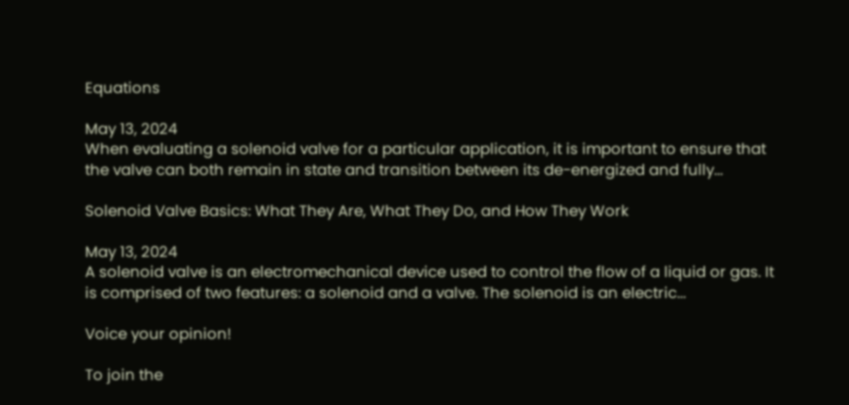Equations

May 13, 2024
When evaluating a solenoid valve for a particular application, it is important to ensure that the valve can both remain in state and transition between its de-energized and fully...

Solenoid Valve Basics: What They Are, What They Do, and How They Work

May 13, 2024
A solenoid valve is an electromechanical device used to control the flow of a liquid or gas. It is comprised of two features: a solenoid and a valve. The solenoid is an electric...

Voice your opinion!

To join the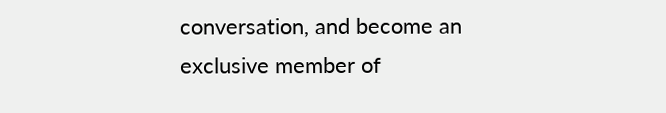conversation, and become an exclusive member of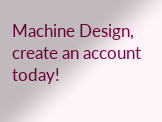Machine Design, create an account today!